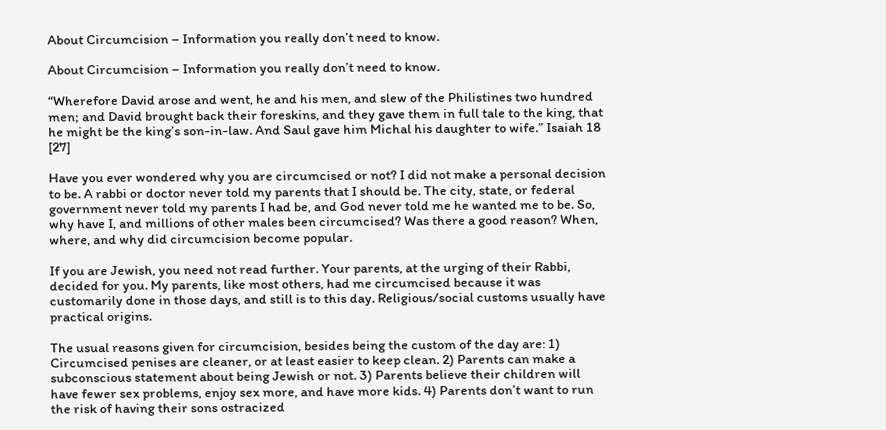About Circumcision – Information you really don’t need to know.

About Circumcision – Information you really don’t need to know.

“Wherefore David arose and went, he and his men, and slew of the Philistines two hundred men; and David brought back their foreskins, and they gave them in full tale to the king, that he might be the king’s son-in-law. And Saul gave him Michal his daughter to wife.” Isaiah 18 [27]

Have you ever wondered why you are circumcised or not? I did not make a personal decision to be. A rabbi or doctor never told my parents that I should be. The city, state, or federal government never told my parents I had be, and God never told me he wanted me to be. So, why have I, and millions of other males been circumcised? Was there a good reason? When, where, and why did circumcision become popular.

If you are Jewish, you need not read further. Your parents, at the urging of their Rabbi, decided for you. My parents, like most others, had me circumcised because it was customarily done in those days, and still is to this day. Religious/social customs usually have practical origins.

The usual reasons given for circumcision, besides being the custom of the day are: 1) Circumcised penises are cleaner, or at least easier to keep clean. 2) Parents can make a subconscious statement about being Jewish or not. 3) Parents believe their children will have fewer sex problems, enjoy sex more, and have more kids. 4) Parents don’t want to run the risk of having their sons ostracized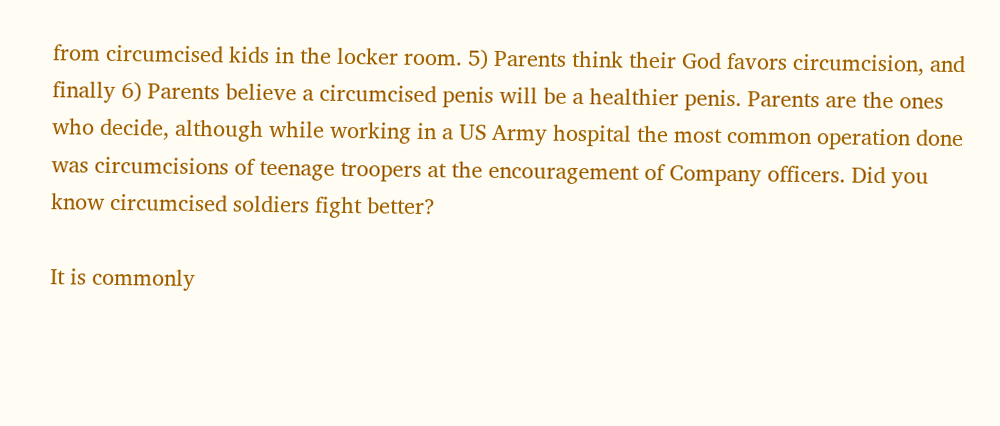from circumcised kids in the locker room. 5) Parents think their God favors circumcision, and finally 6) Parents believe a circumcised penis will be a healthier penis. Parents are the ones who decide, although while working in a US Army hospital the most common operation done was circumcisions of teenage troopers at the encouragement of Company officers. Did you know circumcised soldiers fight better?

It is commonly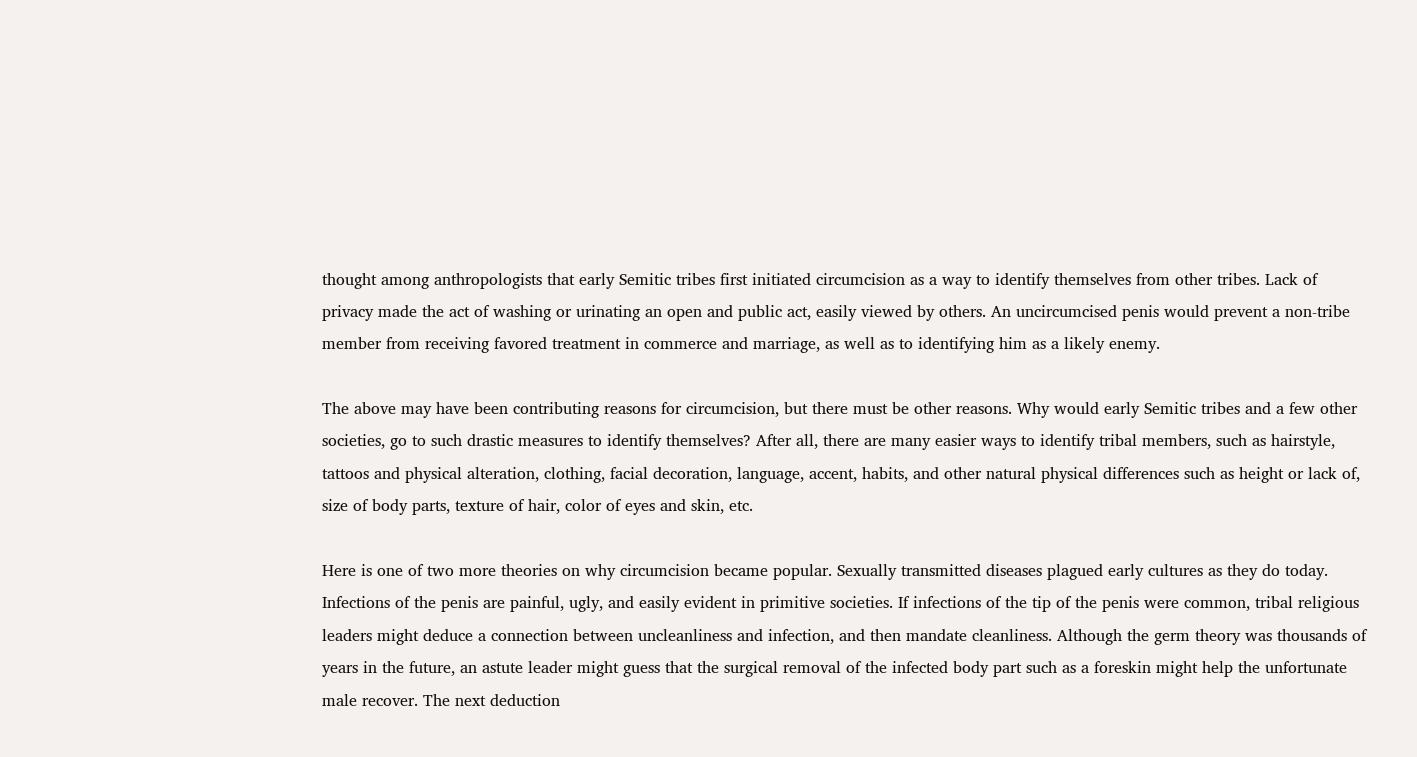thought among anthropologists that early Semitic tribes first initiated circumcision as a way to identify themselves from other tribes. Lack of privacy made the act of washing or urinating an open and public act, easily viewed by others. An uncircumcised penis would prevent a non-tribe member from receiving favored treatment in commerce and marriage, as well as to identifying him as a likely enemy.

The above may have been contributing reasons for circumcision, but there must be other reasons. Why would early Semitic tribes and a few other societies, go to such drastic measures to identify themselves? After all, there are many easier ways to identify tribal members, such as hairstyle, tattoos and physical alteration, clothing, facial decoration, language, accent, habits, and other natural physical differences such as height or lack of, size of body parts, texture of hair, color of eyes and skin, etc.

Here is one of two more theories on why circumcision became popular. Sexually transmitted diseases plagued early cultures as they do today. Infections of the penis are painful, ugly, and easily evident in primitive societies. If infections of the tip of the penis were common, tribal religious leaders might deduce a connection between uncleanliness and infection, and then mandate cleanliness. Although the germ theory was thousands of years in the future, an astute leader might guess that the surgical removal of the infected body part such as a foreskin might help the unfortunate male recover. The next deduction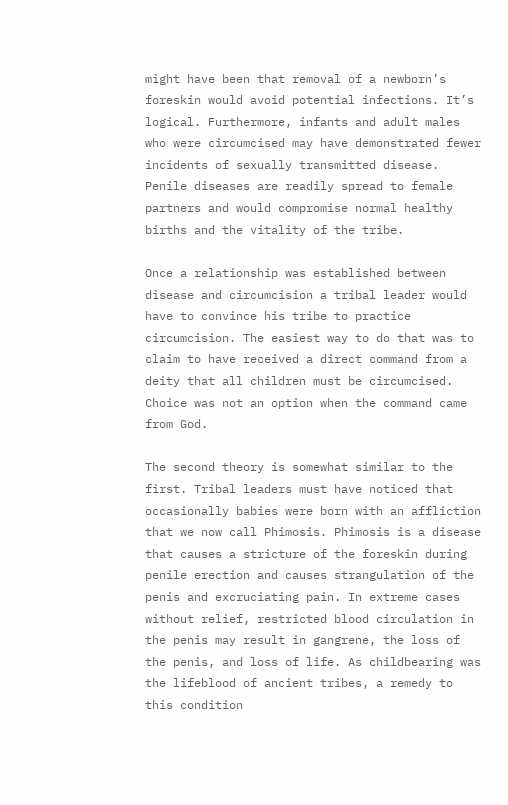might have been that removal of a newborn’s foreskin would avoid potential infections. It’s logical. Furthermore, infants and adult males who were circumcised may have demonstrated fewer incidents of sexually transmitted disease. Penile diseases are readily spread to female partners and would compromise normal healthy births and the vitality of the tribe.

Once a relationship was established between disease and circumcision a tribal leader would have to convince his tribe to practice circumcision. The easiest way to do that was to claim to have received a direct command from a deity that all children must be circumcised. Choice was not an option when the command came from God.

The second theory is somewhat similar to the first. Tribal leaders must have noticed that occasionally babies were born with an affliction that we now call Phimosis. Phimosis is a disease that causes a stricture of the foreskin during penile erection and causes strangulation of the penis and excruciating pain. In extreme cases without relief, restricted blood circulation in the penis may result in gangrene, the loss of the penis, and loss of life. As childbearing was the lifeblood of ancient tribes, a remedy to this condition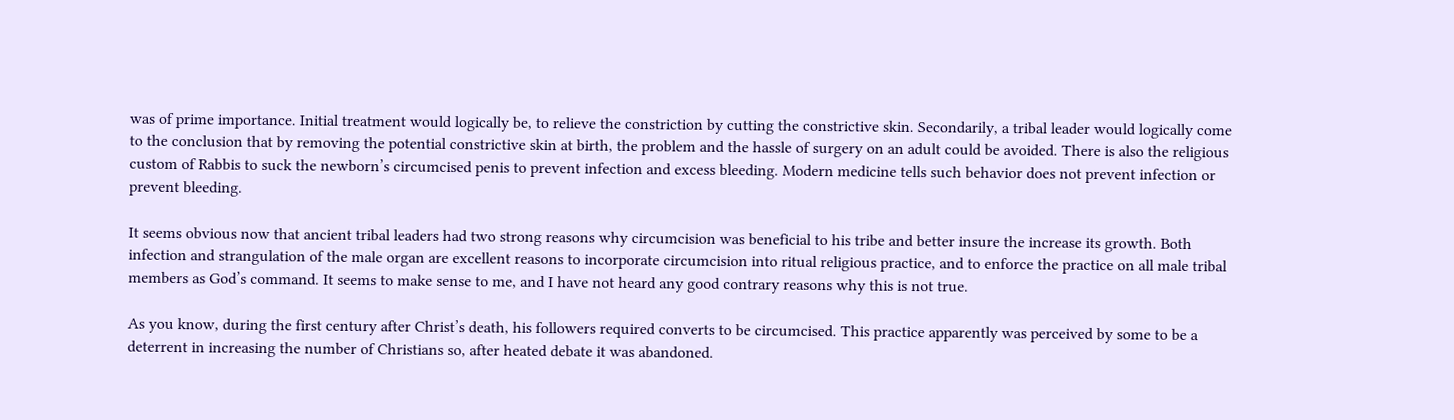was of prime importance. Initial treatment would logically be, to relieve the constriction by cutting the constrictive skin. Secondarily, a tribal leader would logically come to the conclusion that by removing the potential constrictive skin at birth, the problem and the hassle of surgery on an adult could be avoided. There is also the religious custom of Rabbis to suck the newborn’s circumcised penis to prevent infection and excess bleeding. Modern medicine tells such behavior does not prevent infection or prevent bleeding.

It seems obvious now that ancient tribal leaders had two strong reasons why circumcision was beneficial to his tribe and better insure the increase its growth. Both infection and strangulation of the male organ are excellent reasons to incorporate circumcision into ritual religious practice, and to enforce the practice on all male tribal members as God’s command. It seems to make sense to me, and I have not heard any good contrary reasons why this is not true.

As you know, during the first century after Christ’s death, his followers required converts to be circumcised. This practice apparently was perceived by some to be a deterrent in increasing the number of Christians so, after heated debate it was abandoned.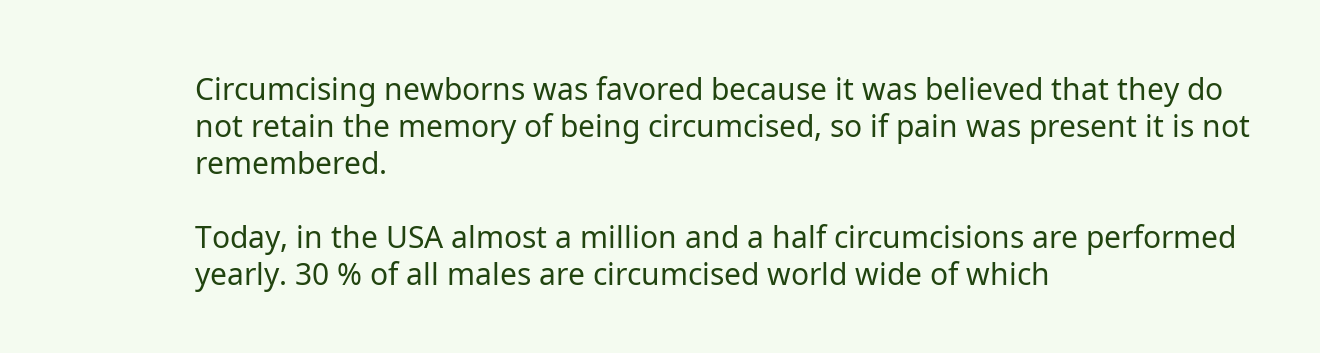Circumcising newborns was favored because it was believed that they do not retain the memory of being circumcised, so if pain was present it is not remembered.

Today, in the USA almost a million and a half circumcisions are performed yearly. 30 % of all males are circumcised world wide of which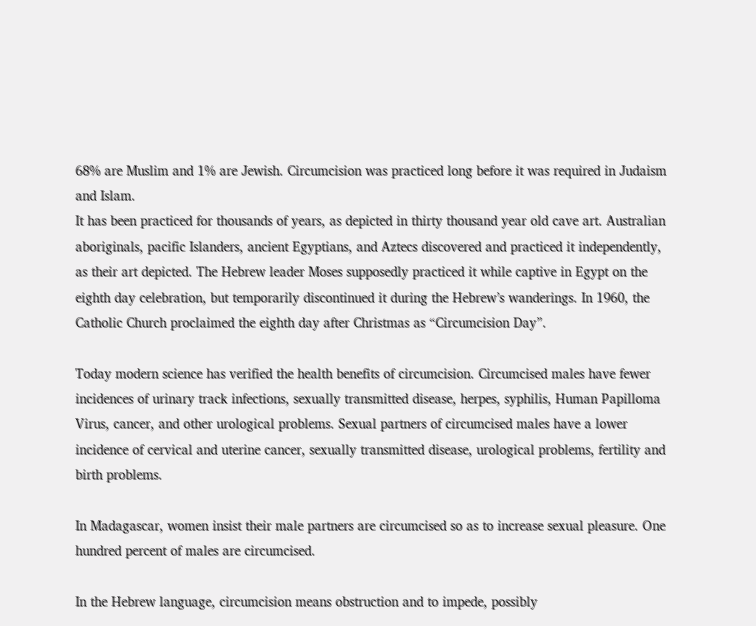68% are Muslim and 1% are Jewish. Circumcision was practiced long before it was required in Judaism and Islam.
It has been practiced for thousands of years, as depicted in thirty thousand year old cave art. Australian aboriginals, pacific Islanders, ancient Egyptians, and Aztecs discovered and practiced it independently, as their art depicted. The Hebrew leader Moses supposedly practiced it while captive in Egypt on the eighth day celebration, but temporarily discontinued it during the Hebrew’s wanderings. In 1960, the Catholic Church proclaimed the eighth day after Christmas as “Circumcision Day”.

Today modern science has verified the health benefits of circumcision. Circumcised males have fewer incidences of urinary track infections, sexually transmitted disease, herpes, syphilis, Human Papilloma Virus, cancer, and other urological problems. Sexual partners of circumcised males have a lower incidence of cervical and uterine cancer, sexually transmitted disease, urological problems, fertility and birth problems.

In Madagascar, women insist their male partners are circumcised so as to increase sexual pleasure. One hundred percent of males are circumcised.

In the Hebrew language, circumcision means obstruction and to impede, possibly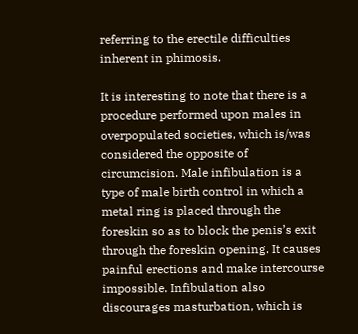referring to the erectile difficulties inherent in phimosis.

It is interesting to note that there is a procedure performed upon males in overpopulated societies, which is/was considered the opposite of circumcision. Male infibulation is a type of male birth control in which a metal ring is placed through the foreskin so as to block the penis’s exit through the foreskin opening. It causes painful erections and make intercourse impossible. Infibulation also discourages masturbation, which is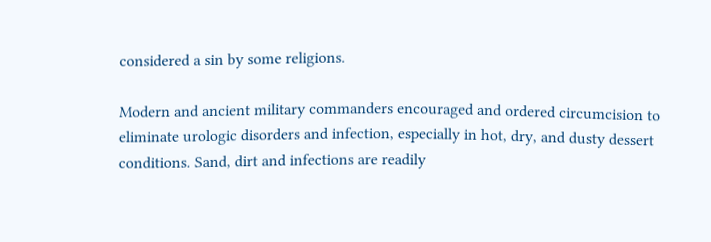considered a sin by some religions.

Modern and ancient military commanders encouraged and ordered circumcision to eliminate urologic disorders and infection, especially in hot, dry, and dusty dessert conditions. Sand, dirt and infections are readily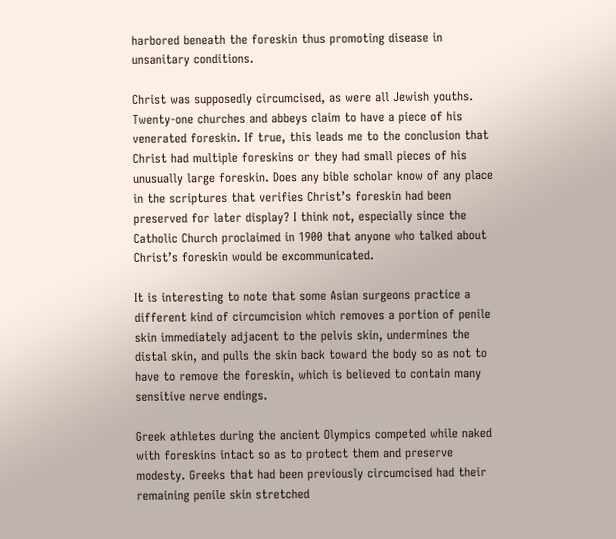harbored beneath the foreskin thus promoting disease in unsanitary conditions.

Christ was supposedly circumcised, as were all Jewish youths. Twenty-one churches and abbeys claim to have a piece of his venerated foreskin. If true, this leads me to the conclusion that Christ had multiple foreskins or they had small pieces of his unusually large foreskin. Does any bible scholar know of any place in the scriptures that verifies Christ’s foreskin had been preserved for later display? I think not, especially since the Catholic Church proclaimed in 1900 that anyone who talked about Christ’s foreskin would be excommunicated.

It is interesting to note that some Asian surgeons practice a different kind of circumcision which removes a portion of penile skin immediately adjacent to the pelvis skin, undermines the distal skin, and pulls the skin back toward the body so as not to have to remove the foreskin, which is believed to contain many sensitive nerve endings.

Greek athletes during the ancient Olympics competed while naked with foreskins intact so as to protect them and preserve modesty. Greeks that had been previously circumcised had their remaining penile skin stretched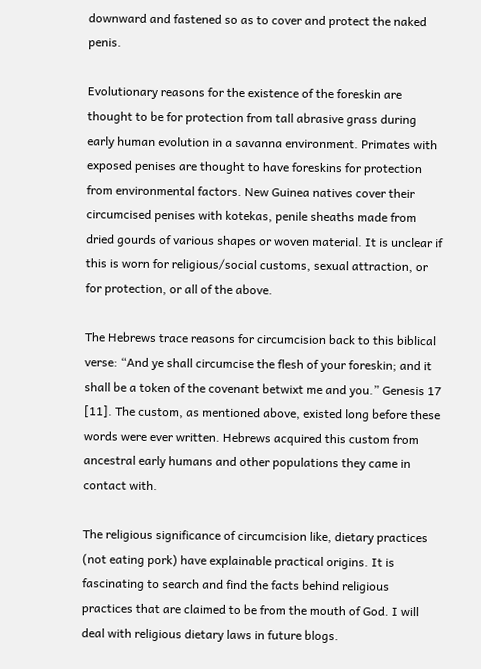downward and fastened so as to cover and protect the naked penis.

Evolutionary reasons for the existence of the foreskin are thought to be for protection from tall abrasive grass during early human evolution in a savanna environment. Primates with exposed penises are thought to have foreskins for protection from environmental factors. New Guinea natives cover their circumcised penises with kotekas, penile sheaths made from dried gourds of various shapes or woven material. It is unclear if this is worn for religious/social customs, sexual attraction, or for protection, or all of the above.

The Hebrews trace reasons for circumcision back to this biblical verse: “And ye shall circumcise the flesh of your foreskin; and it shall be a token of the covenant betwixt me and you.” Genesis 17 [11]. The custom, as mentioned above, existed long before these words were ever written. Hebrews acquired this custom from ancestral early humans and other populations they came in contact with.

The religious significance of circumcision like, dietary practices (not eating pork) have explainable practical origins. It is fascinating to search and find the facts behind religious practices that are claimed to be from the mouth of God. I will deal with religious dietary laws in future blogs.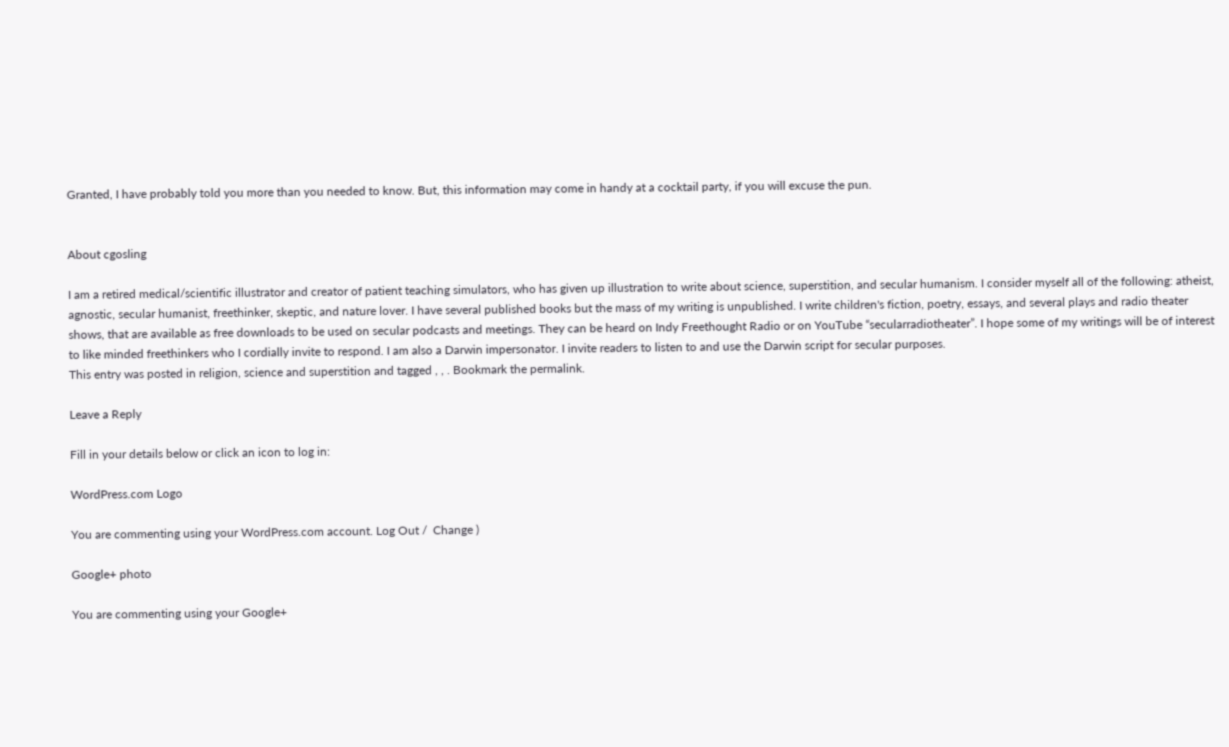Granted, I have probably told you more than you needed to know. But, this information may come in handy at a cocktail party, if you will excuse the pun.


About cgosling

I am a retired medical/scientific illustrator and creator of patient teaching simulators, who has given up illustration to write about science, superstition, and secular humanism. I consider myself all of the following: atheist, agnostic, secular humanist, freethinker, skeptic, and nature lover. I have several published books but the mass of my writing is unpublished. I write children's fiction, poetry, essays, and several plays and radio theater shows, that are available as free downloads to be used on secular podcasts and meetings. They can be heard on Indy Freethought Radio or on YouTube “secularradiotheater”. I hope some of my writings will be of interest to like minded freethinkers who I cordially invite to respond. I am also a Darwin impersonator. I invite readers to listen to and use the Darwin script for secular purposes.
This entry was posted in religion, science and superstition and tagged , , . Bookmark the permalink.

Leave a Reply

Fill in your details below or click an icon to log in:

WordPress.com Logo

You are commenting using your WordPress.com account. Log Out /  Change )

Google+ photo

You are commenting using your Google+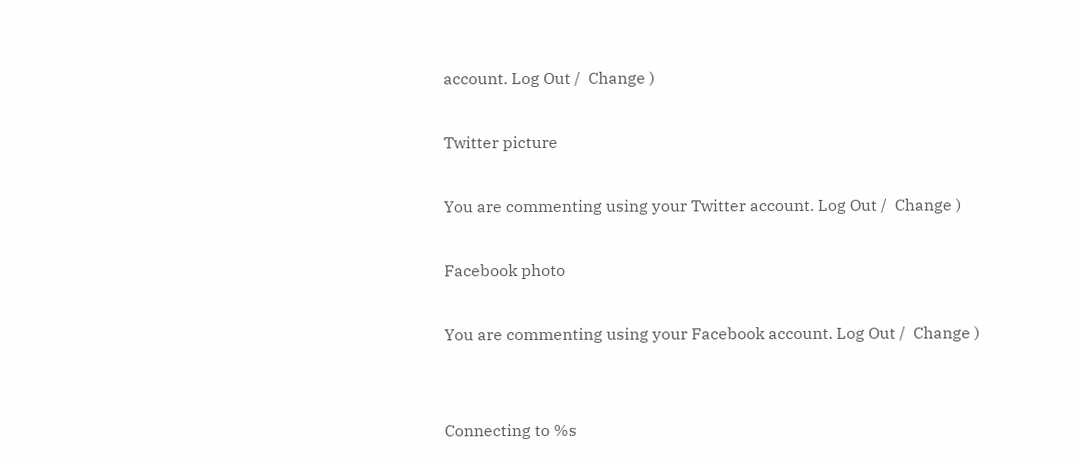account. Log Out /  Change )

Twitter picture

You are commenting using your Twitter account. Log Out /  Change )

Facebook photo

You are commenting using your Facebook account. Log Out /  Change )


Connecting to %s